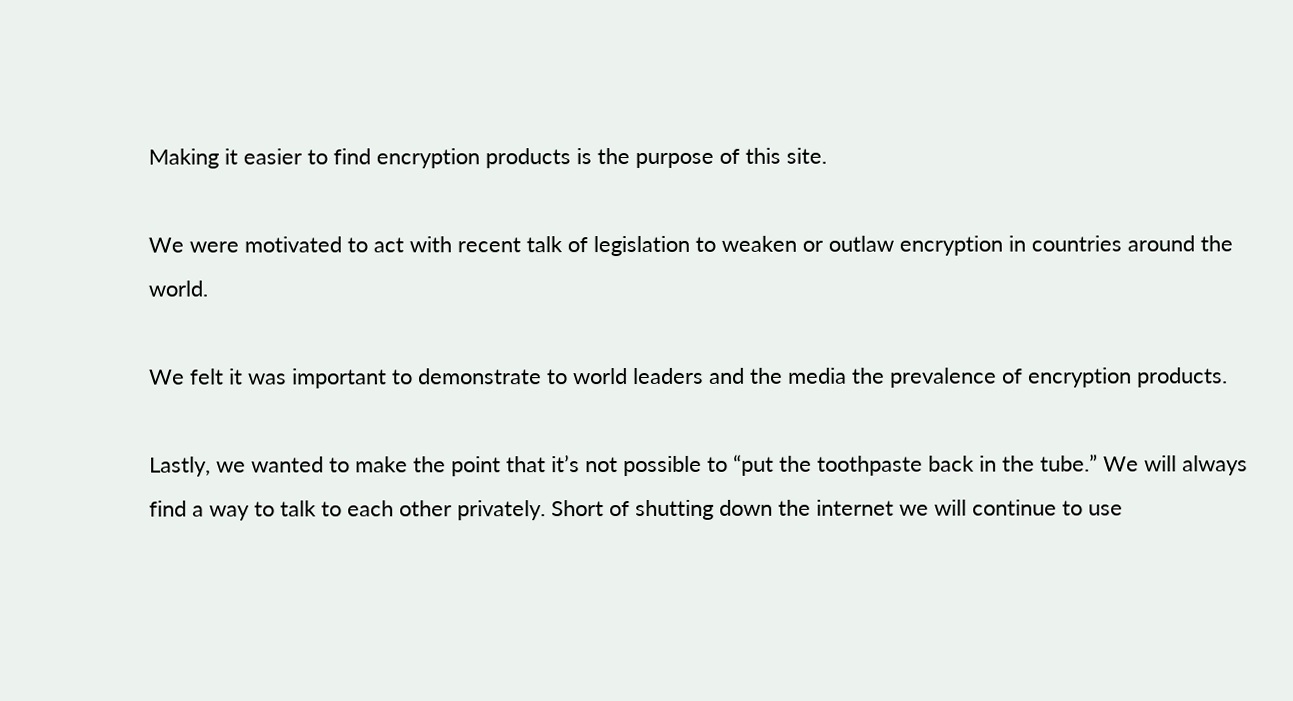Making it easier to find encryption products is the purpose of this site.

We were motivated to act with recent talk of legislation to weaken or outlaw encryption in countries around the world.

We felt it was important to demonstrate to world leaders and the media the prevalence of encryption products.

Lastly, we wanted to make the point that it’s not possible to “put the toothpaste back in the tube.” We will always find a way to talk to each other privately. Short of shutting down the internet we will continue to use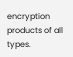encryption products of all types.